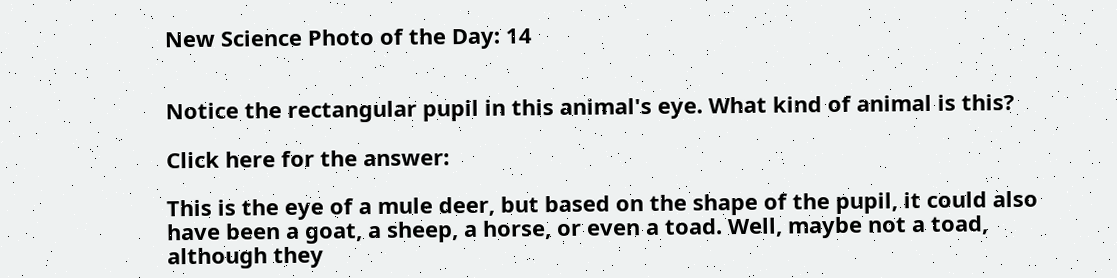New Science Photo of the Day: 14


Notice the rectangular pupil in this animal's eye. What kind of animal is this?

Click here for the answer:

This is the eye of a mule deer, but based on the shape of the pupil, it could also have been a goat, a sheep, a horse, or even a toad. Well, maybe not a toad, although they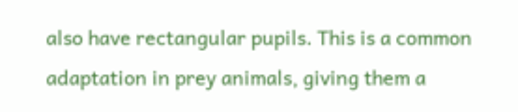also have rectangular pupils. This is a common adaptation in prey animals, giving them a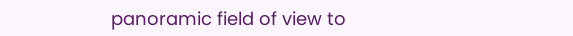panoramic field of view to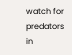watch for predators in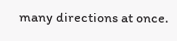many directions at once.